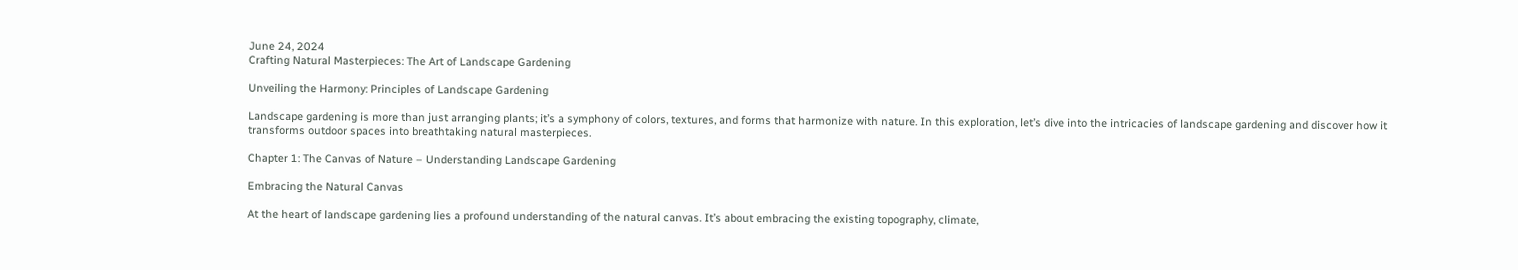June 24, 2024
Crafting Natural Masterpieces: The Art of Landscape Gardening

Unveiling the Harmony: Principles of Landscape Gardening

Landscape gardening is more than just arranging plants; it’s a symphony of colors, textures, and forms that harmonize with nature. In this exploration, let’s dive into the intricacies of landscape gardening and discover how it transforms outdoor spaces into breathtaking natural masterpieces.

Chapter 1: The Canvas of Nature – Understanding Landscape Gardening

Embracing the Natural Canvas

At the heart of landscape gardening lies a profound understanding of the natural canvas. It’s about embracing the existing topography, climate,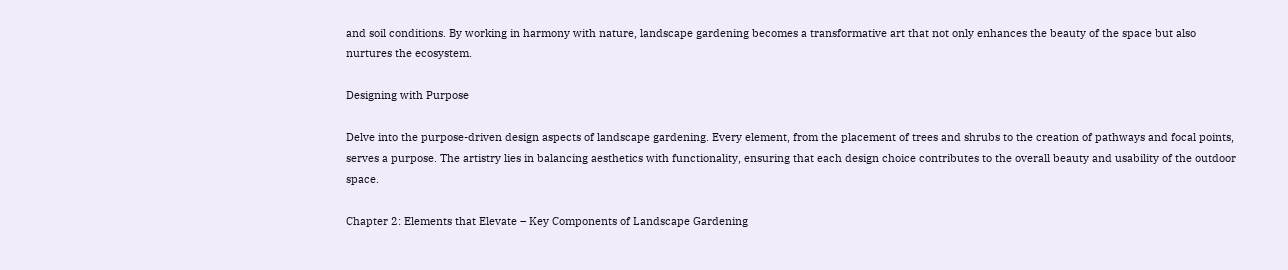and soil conditions. By working in harmony with nature, landscape gardening becomes a transformative art that not only enhances the beauty of the space but also nurtures the ecosystem.

Designing with Purpose

Delve into the purpose-driven design aspects of landscape gardening. Every element, from the placement of trees and shrubs to the creation of pathways and focal points, serves a purpose. The artistry lies in balancing aesthetics with functionality, ensuring that each design choice contributes to the overall beauty and usability of the outdoor space.

Chapter 2: Elements that Elevate – Key Components of Landscape Gardening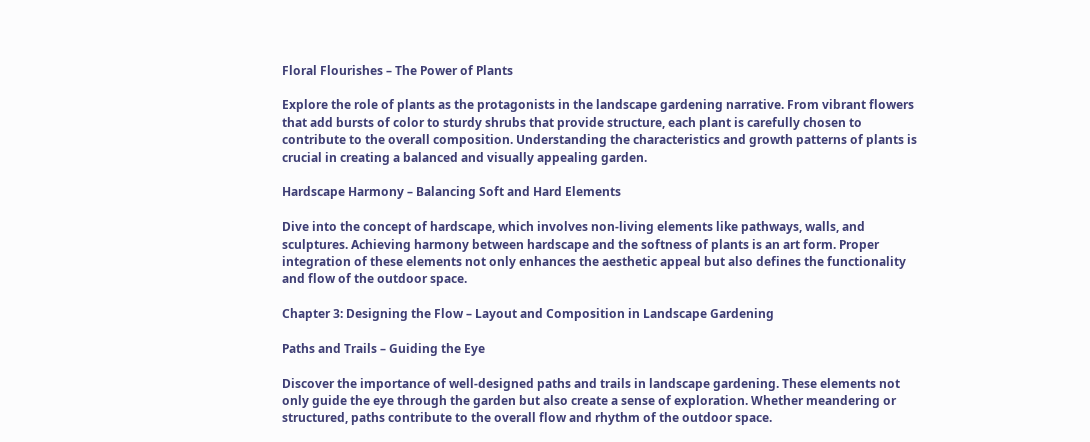Floral Flourishes – The Power of Plants

Explore the role of plants as the protagonists in the landscape gardening narrative. From vibrant flowers that add bursts of color to sturdy shrubs that provide structure, each plant is carefully chosen to contribute to the overall composition. Understanding the characteristics and growth patterns of plants is crucial in creating a balanced and visually appealing garden.

Hardscape Harmony – Balancing Soft and Hard Elements

Dive into the concept of hardscape, which involves non-living elements like pathways, walls, and sculptures. Achieving harmony between hardscape and the softness of plants is an art form. Proper integration of these elements not only enhances the aesthetic appeal but also defines the functionality and flow of the outdoor space.

Chapter 3: Designing the Flow – Layout and Composition in Landscape Gardening

Paths and Trails – Guiding the Eye

Discover the importance of well-designed paths and trails in landscape gardening. These elements not only guide the eye through the garden but also create a sense of exploration. Whether meandering or structured, paths contribute to the overall flow and rhythm of the outdoor space.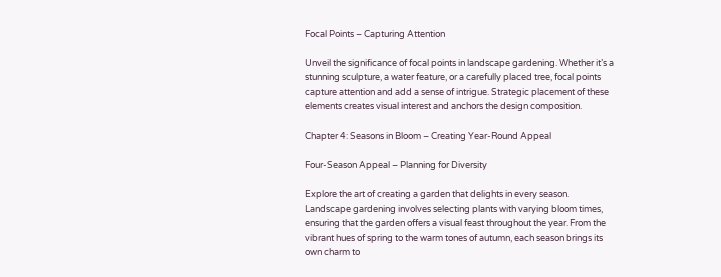Focal Points – Capturing Attention

Unveil the significance of focal points in landscape gardening. Whether it’s a stunning sculpture, a water feature, or a carefully placed tree, focal points capture attention and add a sense of intrigue. Strategic placement of these elements creates visual interest and anchors the design composition.

Chapter 4: Seasons in Bloom – Creating Year-Round Appeal

Four-Season Appeal – Planning for Diversity

Explore the art of creating a garden that delights in every season. Landscape gardening involves selecting plants with varying bloom times, ensuring that the garden offers a visual feast throughout the year. From the vibrant hues of spring to the warm tones of autumn, each season brings its own charm to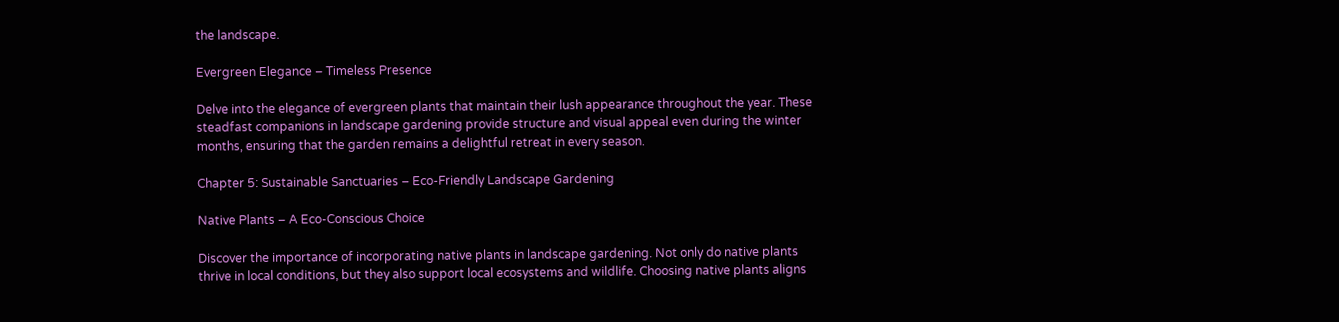the landscape.

Evergreen Elegance – Timeless Presence

Delve into the elegance of evergreen plants that maintain their lush appearance throughout the year. These steadfast companions in landscape gardening provide structure and visual appeal even during the winter months, ensuring that the garden remains a delightful retreat in every season.

Chapter 5: Sustainable Sanctuaries – Eco-Friendly Landscape Gardening

Native Plants – A Eco-Conscious Choice

Discover the importance of incorporating native plants in landscape gardening. Not only do native plants thrive in local conditions, but they also support local ecosystems and wildlife. Choosing native plants aligns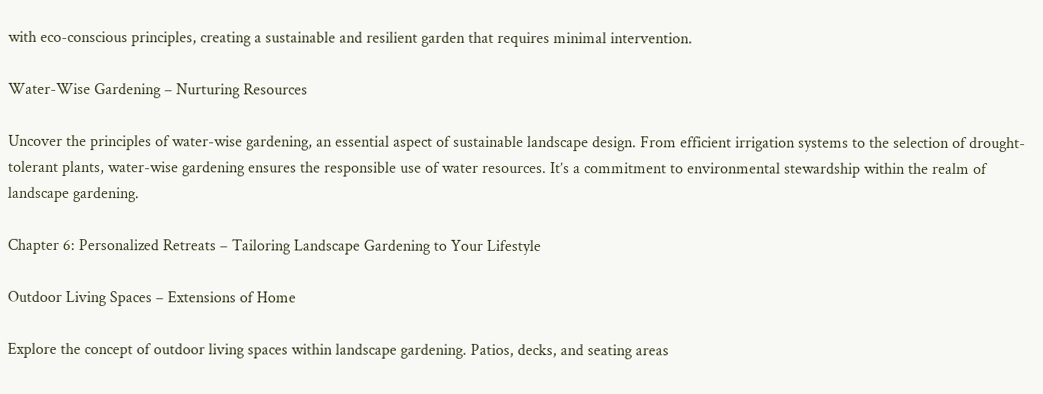with eco-conscious principles, creating a sustainable and resilient garden that requires minimal intervention.

Water-Wise Gardening – Nurturing Resources

Uncover the principles of water-wise gardening, an essential aspect of sustainable landscape design. From efficient irrigation systems to the selection of drought-tolerant plants, water-wise gardening ensures the responsible use of water resources. It’s a commitment to environmental stewardship within the realm of landscape gardening.

Chapter 6: Personalized Retreats – Tailoring Landscape Gardening to Your Lifestyle

Outdoor Living Spaces – Extensions of Home

Explore the concept of outdoor living spaces within landscape gardening. Patios, decks, and seating areas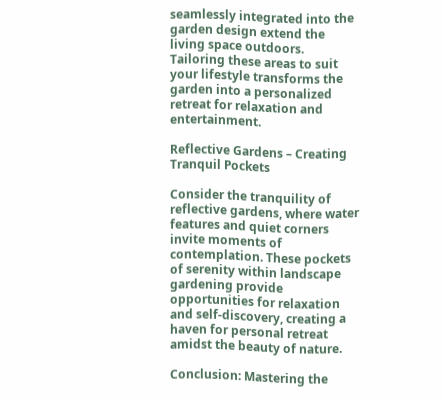seamlessly integrated into the garden design extend the living space outdoors. Tailoring these areas to suit your lifestyle transforms the garden into a personalized retreat for relaxation and entertainment.

Reflective Gardens – Creating Tranquil Pockets

Consider the tranquility of reflective gardens, where water features and quiet corners invite moments of contemplation. These pockets of serenity within landscape gardening provide opportunities for relaxation and self-discovery, creating a haven for personal retreat amidst the beauty of nature.

Conclusion: Mastering the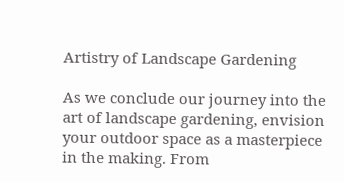Artistry of Landscape Gardening

As we conclude our journey into the art of landscape gardening, envision your outdoor space as a masterpiece in the making. From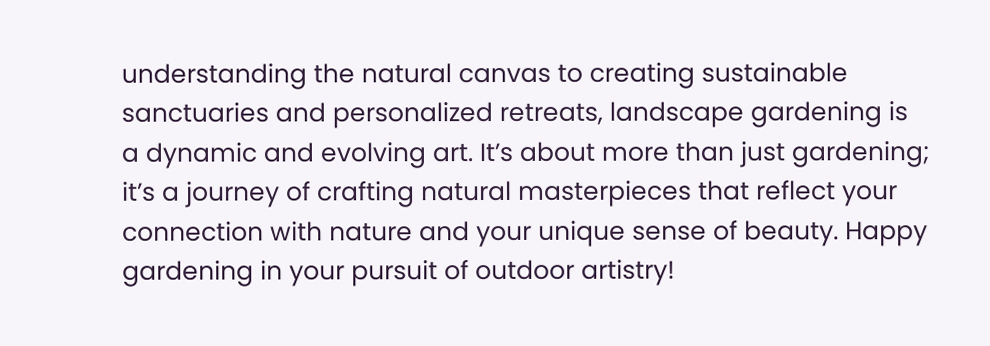understanding the natural canvas to creating sustainable sanctuaries and personalized retreats, landscape gardening is a dynamic and evolving art. It’s about more than just gardening; it’s a journey of crafting natural masterpieces that reflect your connection with nature and your unique sense of beauty. Happy gardening in your pursuit of outdoor artistry!